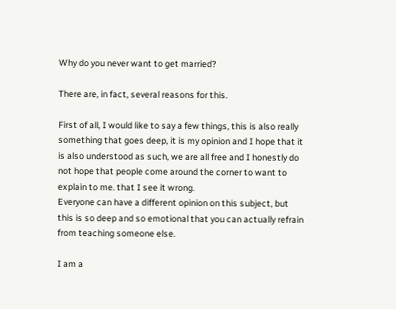Why do you never want to get married?

There are, in fact, several reasons for this.

First of all, I would like to say a few things, this is also really something that goes deep, it is my opinion and I hope that it is also understood as such, we are all free and I honestly do not hope that people come around the corner to want to explain to me. that I see it wrong.
Everyone can have a different opinion on this subject, but this is so deep and so emotional that you can actually refrain from teaching someone else.

I am a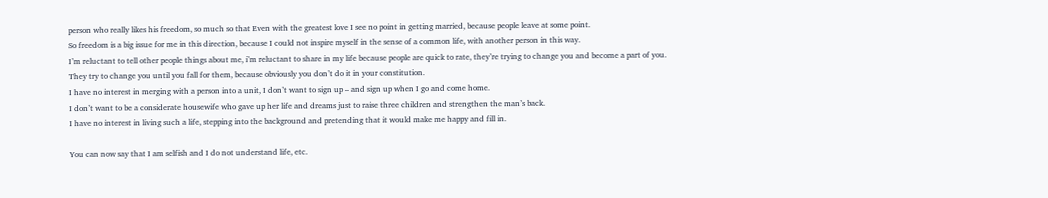person who really likes his freedom, so much so that Even with the greatest love I see no point in getting married, because people leave at some point.
So freedom is a big issue for me in this direction, because I could not inspire myself in the sense of a common life, with another person in this way.
I’m reluctant to tell other people things about me, i’m reluctant to share in my life because people are quick to rate, they’re trying to change you and become a part of you.
They try to change you until you fall for them, because obviously you don’t do it in your constitution.
I have no interest in merging with a person into a unit, I don’t want to sign up – and sign up when I go and come home.
I don’t want to be a considerate housewife who gave up her life and dreams just to raise three children and strengthen the man’s back.
I have no interest in living such a life, stepping into the background and pretending that it would make me happy and fill in.

You can now say that I am selfish and I do not understand life, etc.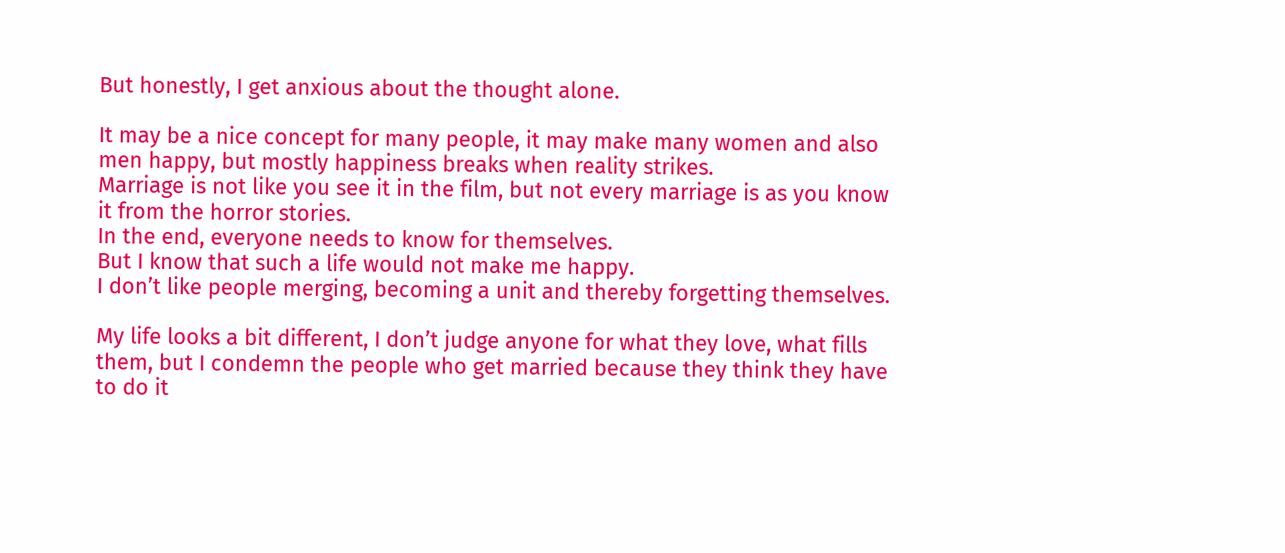But honestly, I get anxious about the thought alone.

It may be a nice concept for many people, it may make many women and also men happy, but mostly happiness breaks when reality strikes.
Marriage is not like you see it in the film, but not every marriage is as you know it from the horror stories.
In the end, everyone needs to know for themselves.
But I know that such a life would not make me happy.
I don’t like people merging, becoming a unit and thereby forgetting themselves.

My life looks a bit different, I don’t judge anyone for what they love, what fills them, but I condemn the people who get married because they think they have to do it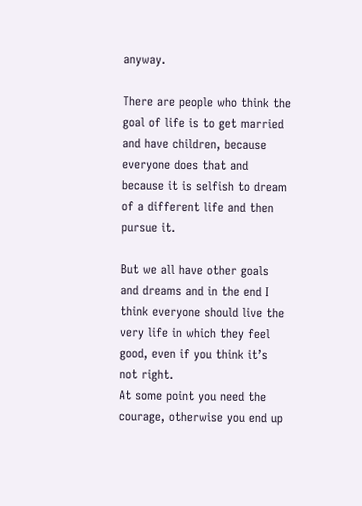anyway.

There are people who think the goal of life is to get married and have children, because everyone does that and because it is selfish to dream of a different life and then pursue it.

But we all have other goals and dreams and in the end I think everyone should live the very life in which they feel good, even if you think it’s not right.
At some point you need the courage, otherwise you end up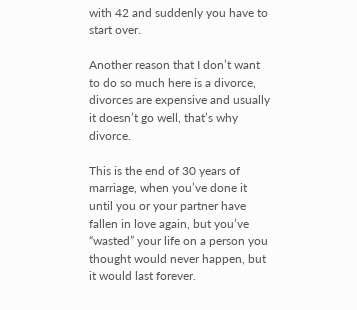with 42 and suddenly you have to start over.

Another reason that I don’t want to do so much here is a divorce, divorces are expensive and usually it doesn’t go well, that’s why divorce.

This is the end of 30 years of marriage, when you’ve done it until you or your partner have fallen in love again, but you’ve “wasted” your life on a person you thought would never happen, but it would last forever.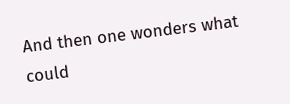And then one wonders what could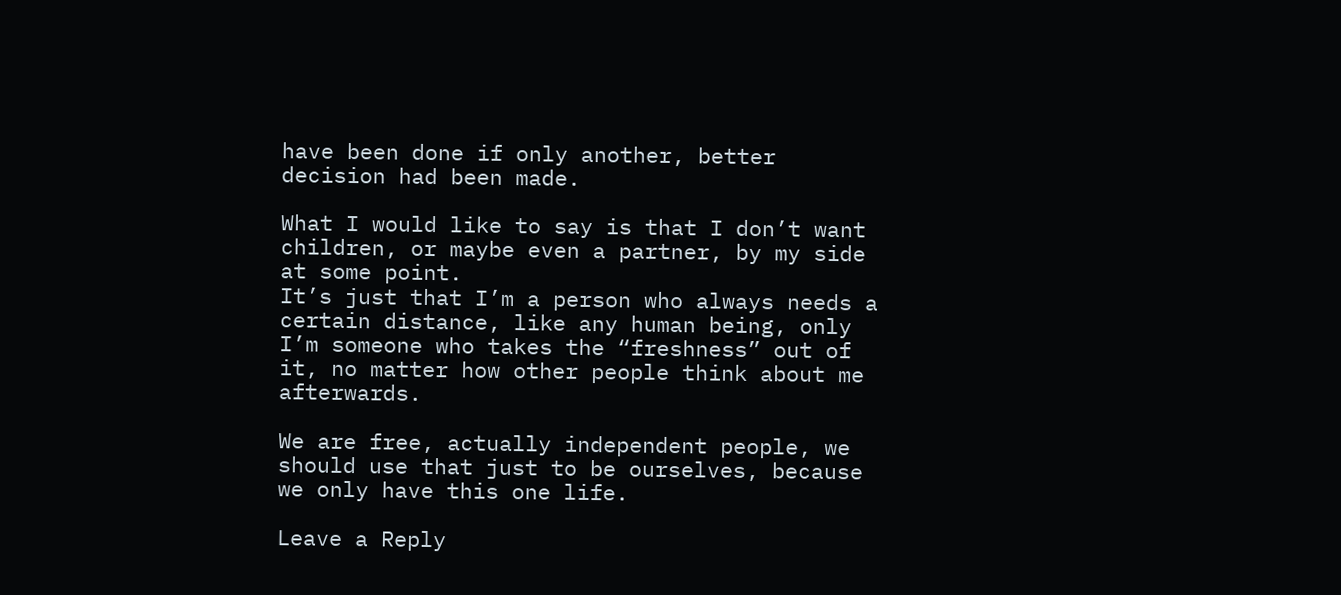have been done if only another, better decision had been made.

What I would like to say is that I don’t want children, or maybe even a partner, by my side at some point.
It’s just that I’m a person who always needs a certain distance, like any human being, only I’m someone who takes the “freshness” out of it, no matter how other people think about me afterwards.

We are free, actually independent people, we should use that just to be ourselves, because we only have this one life.

Leave a Reply